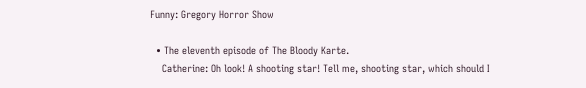Funny: Gregory Horror Show

  • The eleventh episode of The Bloody Karte.
    Catherine: Oh look! A shooting star! Tell me, shooting star, which should I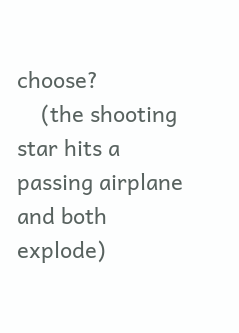choose?
    (the shooting star hits a passing airplane and both explode)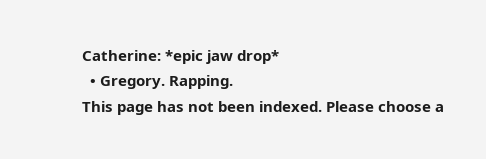Catherine: *epic jaw drop*
  • Gregory. Rapping.
This page has not been indexed. Please choose a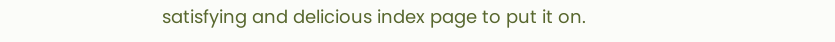satisfying and delicious index page to put it on.